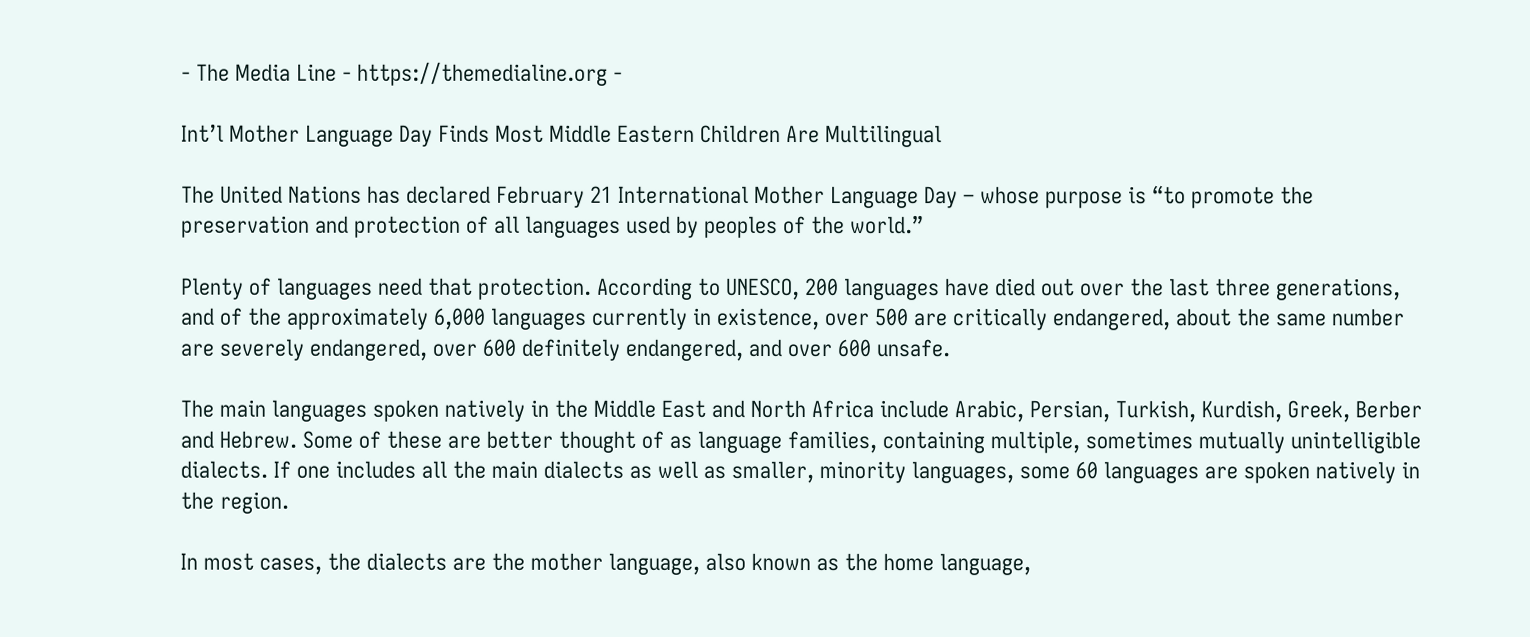- The Media Line - https://themedialine.org -

Int’l Mother Language Day Finds Most Middle Eastern Children Are Multilingual

The United Nations has declared February 21 International Mother Language Day – whose purpose is “to promote the preservation and protection of all languages used by peoples of the world.”

Plenty of languages need that protection. According to UNESCO, 200 languages have died out over the last three generations, and of the approximately 6,000 languages currently in existence, over 500 are critically endangered, about the same number are severely endangered, over 600 definitely endangered, and over 600 unsafe.

The main languages spoken natively in the Middle East and North Africa include Arabic, Persian, Turkish, Kurdish, Greek, Berber and Hebrew. Some of these are better thought of as language families, containing multiple, sometimes mutually unintelligible dialects. If one includes all the main dialects as well as smaller, minority languages, some 60 languages are spoken natively in the region.

In most cases, the dialects are the mother language, also known as the home language,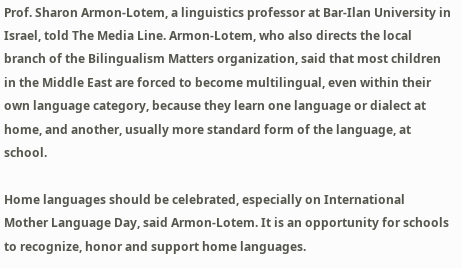Prof. Sharon Armon-Lotem, a linguistics professor at Bar-Ilan University in Israel, told The Media Line. Armon-Lotem, who also directs the local branch of the Bilingualism Matters organization, said that most children in the Middle East are forced to become multilingual, even within their own language category, because they learn one language or dialect at home, and another, usually more standard form of the language, at school.

Home languages should be celebrated, especially on International Mother Language Day, said Armon-Lotem. It is an opportunity for schools to recognize, honor and support home languages.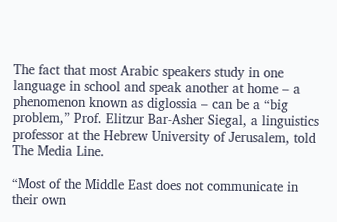The fact that most Arabic speakers study in one language in school and speak another at home – a phenomenon known as diglossia – can be a “big problem,” Prof. Elitzur Bar-Asher Siegal, a linguistics professor at the Hebrew University of Jerusalem, told The Media Line.

“Most of the Middle East does not communicate in their own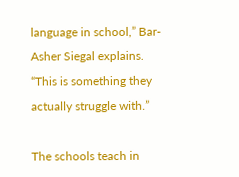language in school,” Bar-Asher Siegal explains. “This is something they actually struggle with.”

The schools teach in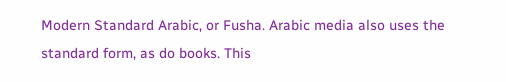Modern Standard Arabic, or Fusha. Arabic media also uses the standard form, as do books. This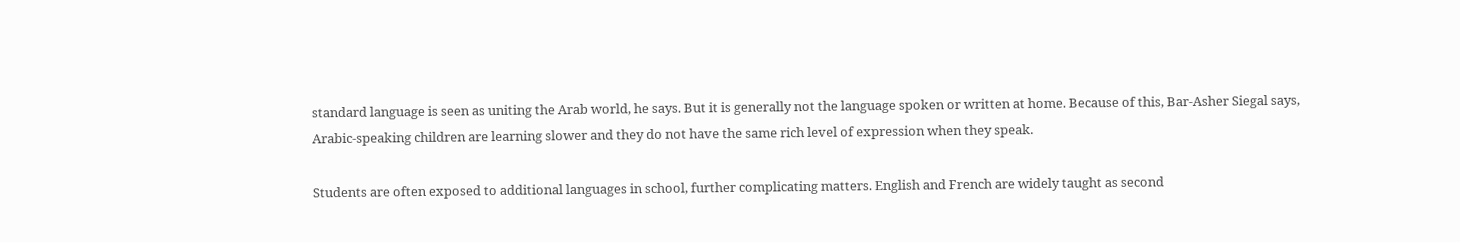standard language is seen as uniting the Arab world, he says. But it is generally not the language spoken or written at home. Because of this, Bar-Asher Siegal says, Arabic-speaking children are learning slower and they do not have the same rich level of expression when they speak.

Students are often exposed to additional languages in school, further complicating matters. English and French are widely taught as second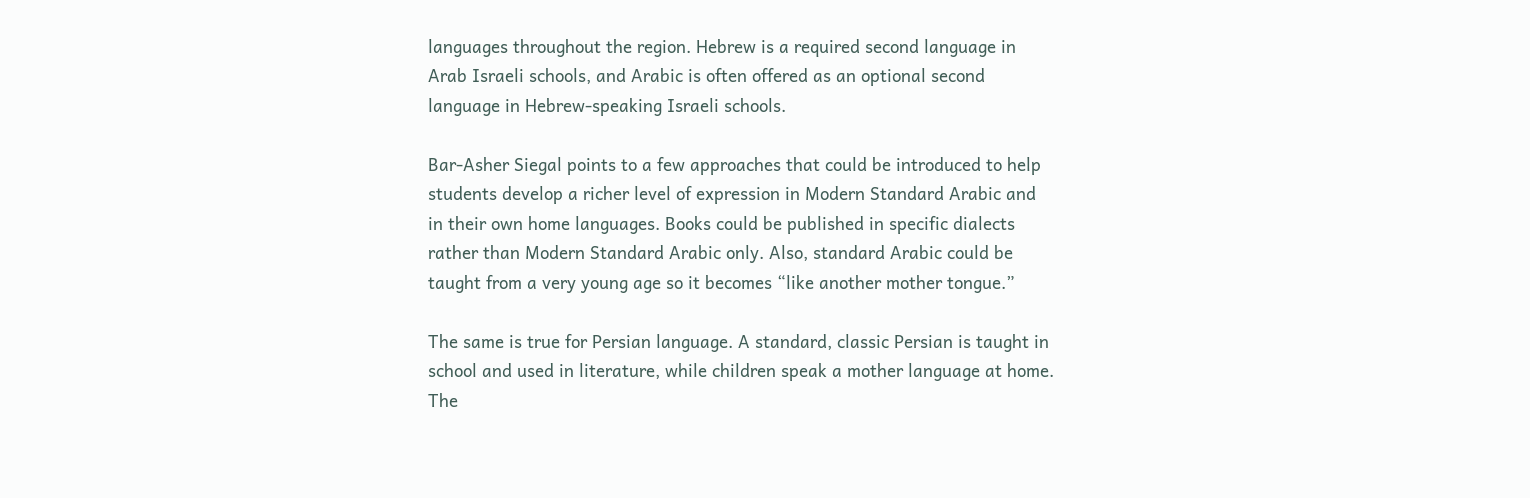languages throughout the region. Hebrew is a required second language in Arab Israeli schools, and Arabic is often offered as an optional second language in Hebrew-speaking Israeli schools.

Bar-Asher Siegal points to a few approaches that could be introduced to help students develop a richer level of expression in Modern Standard Arabic and in their own home languages. Books could be published in specific dialects rather than Modern Standard Arabic only. Also, standard Arabic could be taught from a very young age so it becomes “like another mother tongue.”

The same is true for Persian language. A standard, classic Persian is taught in school and used in literature, while children speak a mother language at home. The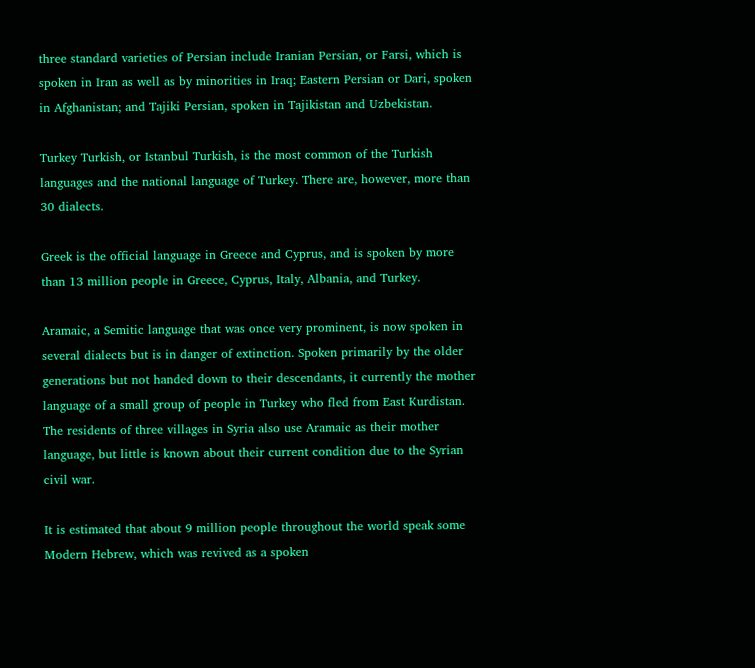three standard varieties of Persian include Iranian Persian, or Farsi, which is spoken in Iran as well as by minorities in Iraq; Eastern Persian or Dari, spoken in Afghanistan; and Tajiki Persian, spoken in Tajikistan and Uzbekistan.

Turkey Turkish, or Istanbul Turkish, is the most common of the Turkish languages and the national language of Turkey. There are, however, more than 30 dialects.

Greek is the official language in Greece and Cyprus, and is spoken by more than 13 million people in Greece, Cyprus, Italy, Albania, and Turkey.

Aramaic, a Semitic language that was once very prominent, is now spoken in several dialects but is in danger of extinction. Spoken primarily by the older generations but not handed down to their descendants, it currently the mother language of a small group of people in Turkey who fled from East Kurdistan. The residents of three villages in Syria also use Aramaic as their mother language, but little is known about their current condition due to the Syrian civil war.

It is estimated that about 9 million people throughout the world speak some Modern Hebrew, which was revived as a spoken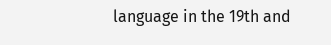language in the 19th and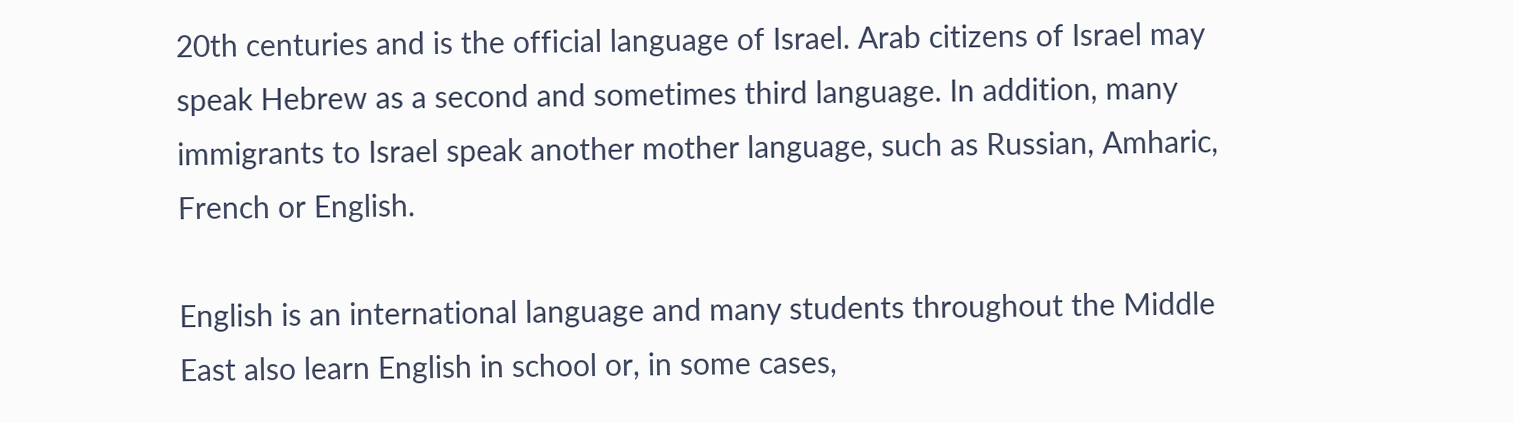20th centuries and is the official language of Israel. Arab citizens of Israel may speak Hebrew as a second and sometimes third language. In addition, many immigrants to Israel speak another mother language, such as Russian, Amharic, French or English.

English is an international language and many students throughout the Middle East also learn English in school or, in some cases,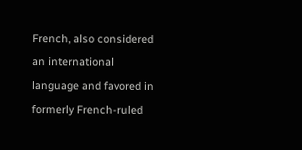French, also considered an international language and favored in formerly French-ruled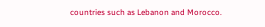countries such as Lebanon and Morocco.